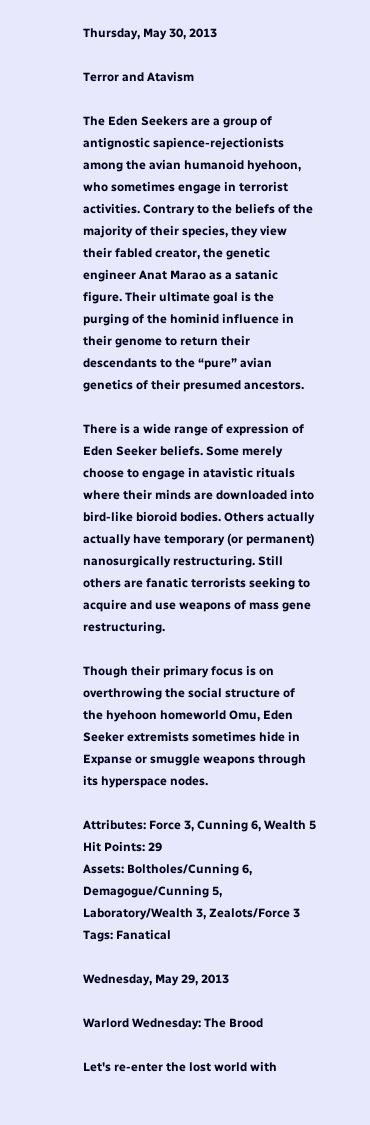Thursday, May 30, 2013

Terror and Atavism

The Eden Seekers are a group of antignostic sapience-rejectionists among the avian humanoid hyehoon, who sometimes engage in terrorist activities. Contrary to the beliefs of the majority of their species, they view their fabled creator, the genetic engineer Anat Marao as a satanic figure. Their ultimate goal is the purging of the hominid influence in their genome to return their descendants to the “pure” avian genetics of their presumed ancestors.

There is a wide range of expression of Eden Seeker beliefs. Some merely choose to engage in atavistic rituals where their minds are downloaded into bird-like bioroid bodies. Others actually actually have temporary (or permanent) nanosurgically restructuring. Still others are fanatic terrorists seeking to acquire and use weapons of mass gene restructuring.

Though their primary focus is on overthrowing the social structure of the hyehoon homeworld Omu, Eden Seeker extremists sometimes hide in Expanse or smuggle weapons through its hyperspace nodes.

Attributes: Force 3, Cunning 6, Wealth 5
Hit Points: 29
Assets: Boltholes/Cunning 6, Demagogue/Cunning 5, Laboratory/Wealth 3, Zealots/Force 3
Tags: Fanatical

Wednesday, May 29, 2013

Warlord Wednesday: The Brood

Let's re-enter the lost world with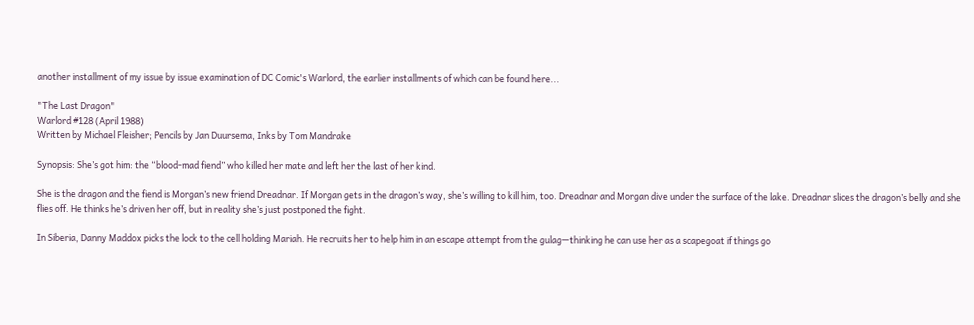another installment of my issue by issue examination of DC Comic's Warlord, the earlier installments of which can be found here...

"The Last Dragon"
Warlord #128 (April 1988)
Written by Michael Fleisher; Pencils by Jan Duursema, Inks by Tom Mandrake

Synopsis: She’s got him: the “blood-mad fiend” who killed her mate and left her the last of her kind.

She is the dragon and the fiend is Morgan’s new friend Dreadnar. If Morgan gets in the dragon’s way, she’s willing to kill him, too. Dreadnar and Morgan dive under the surface of the lake. Dreadnar slices the dragon’s belly and she flies off. He thinks he’s driven her off, but in reality she’s just postponed the fight.

In Siberia, Danny Maddox picks the lock to the cell holding Mariah. He recruits her to help him in an escape attempt from the gulag—thinking he can use her as a scapegoat if things go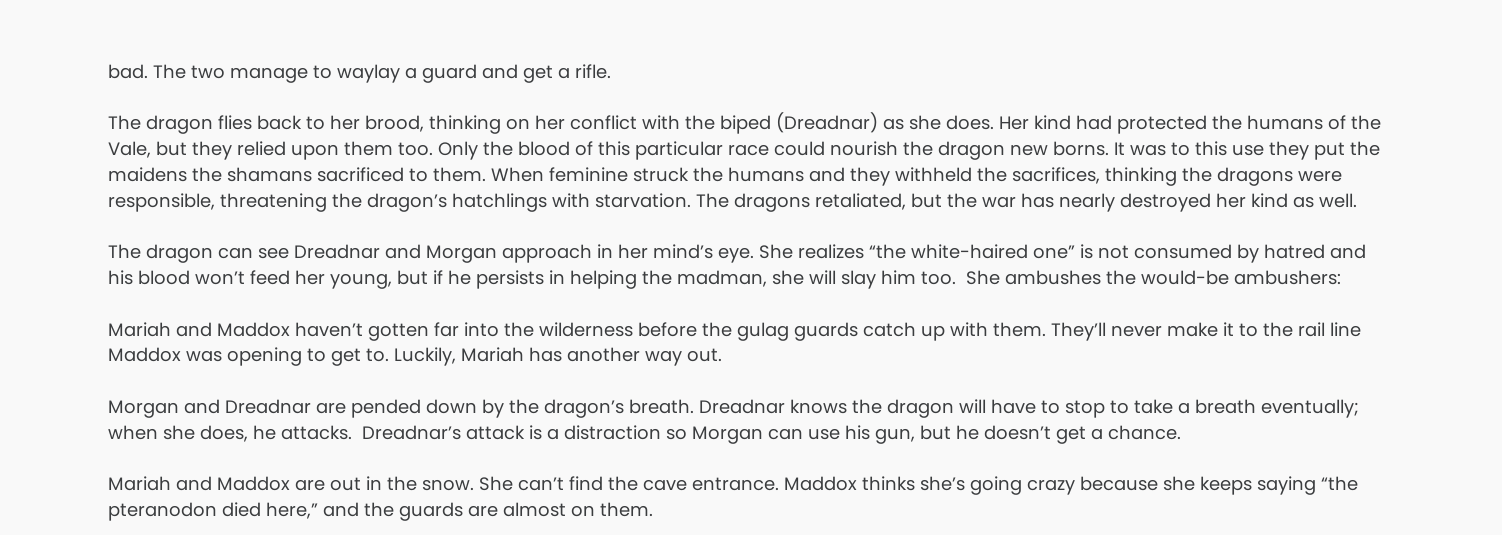bad. The two manage to waylay a guard and get a rifle.

The dragon flies back to her brood, thinking on her conflict with the biped (Dreadnar) as she does. Her kind had protected the humans of the Vale, but they relied upon them too. Only the blood of this particular race could nourish the dragon new borns. It was to this use they put the maidens the shamans sacrificed to them. When feminine struck the humans and they withheld the sacrifices, thinking the dragons were responsible, threatening the dragon’s hatchlings with starvation. The dragons retaliated, but the war has nearly destroyed her kind as well.

The dragon can see Dreadnar and Morgan approach in her mind’s eye. She realizes “the white-haired one” is not consumed by hatred and his blood won’t feed her young, but if he persists in helping the madman, she will slay him too.  She ambushes the would-be ambushers:

Mariah and Maddox haven’t gotten far into the wilderness before the gulag guards catch up with them. They’ll never make it to the rail line Maddox was opening to get to. Luckily, Mariah has another way out.

Morgan and Dreadnar are pended down by the dragon’s breath. Dreadnar knows the dragon will have to stop to take a breath eventually; when she does, he attacks.  Dreadnar’s attack is a distraction so Morgan can use his gun, but he doesn’t get a chance.

Mariah and Maddox are out in the snow. She can’t find the cave entrance. Maddox thinks she’s going crazy because she keeps saying “the pteranodon died here,” and the guards are almost on them.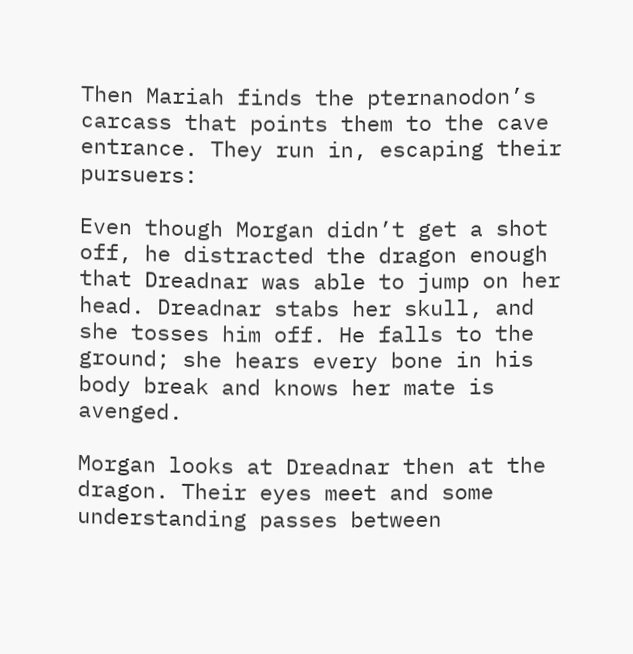Then Mariah finds the pternanodon’s carcass that points them to the cave entrance. They run in, escaping their pursuers:

Even though Morgan didn’t get a shot off, he distracted the dragon enough that Dreadnar was able to jump on her head. Dreadnar stabs her skull, and she tosses him off. He falls to the ground; she hears every bone in his body break and knows her mate is avenged.

Morgan looks at Dreadnar then at the dragon. Their eyes meet and some understanding passes between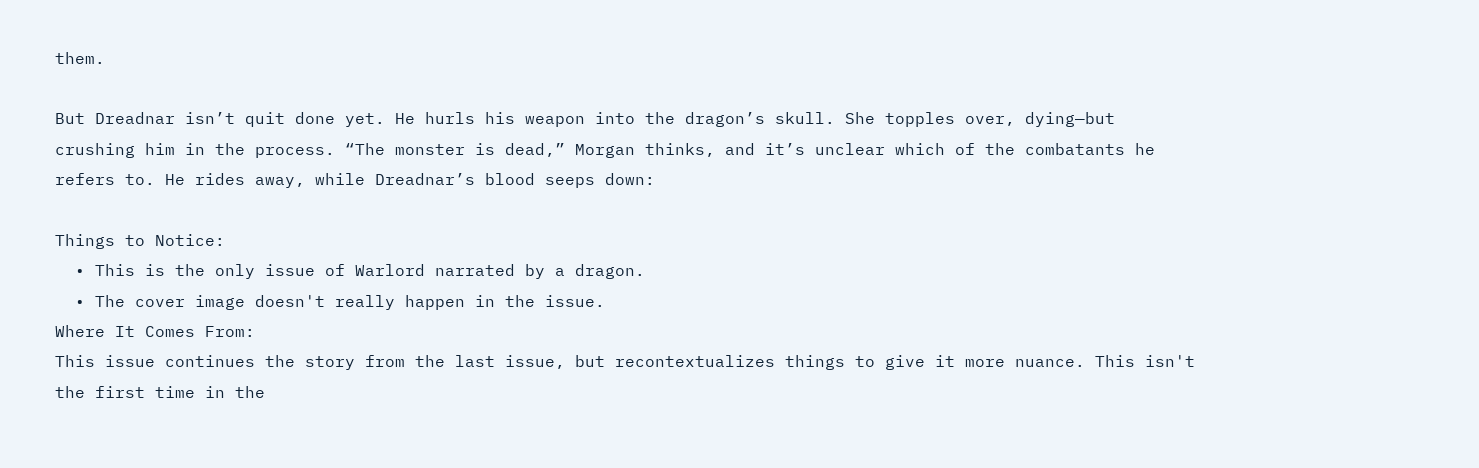them.

But Dreadnar isn’t quit done yet. He hurls his weapon into the dragon’s skull. She topples over, dying—but crushing him in the process. “The monster is dead,” Morgan thinks, and it’s unclear which of the combatants he refers to. He rides away, while Dreadnar’s blood seeps down:

Things to Notice:
  • This is the only issue of Warlord narrated by a dragon.
  • The cover image doesn't really happen in the issue.
Where It Comes From:
This issue continues the story from the last issue, but recontextualizes things to give it more nuance. This isn't the first time in the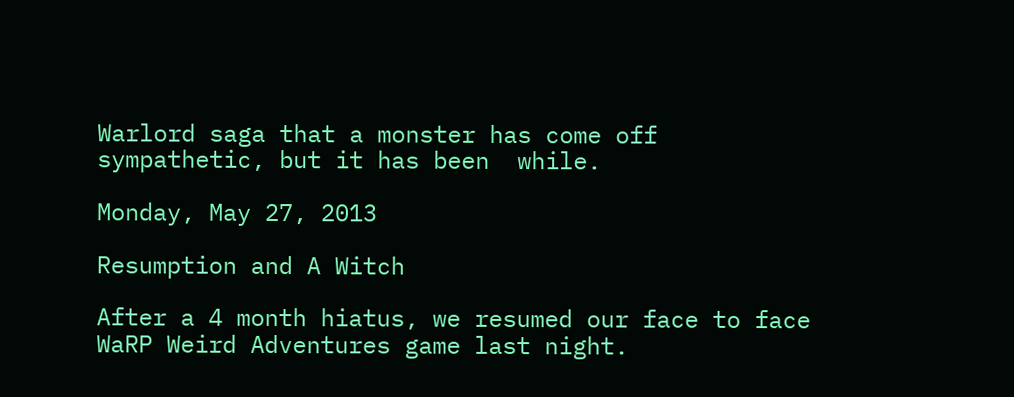Warlord saga that a monster has come off sympathetic, but it has been  while.

Monday, May 27, 2013

Resumption and A Witch

After a 4 month hiatus, we resumed our face to face WaRP Weird Adventures game last night.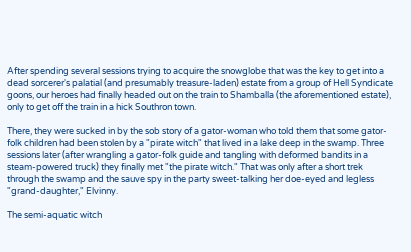After spending several sessions trying to acquire the snowglobe that was the key to get into a dead sorcerer's palatial (and presumably treasure-laden) estate from a group of Hell Syndicate goons, our heroes had finally headed out on the train to Shamballa (the aforementioned estate), only to get off the train in a hick Southron town.

There, they were sucked in by the sob story of a gator-woman who told them that some gator-folk children had been stolen by a "pirate witch" that lived in a lake deep in the swamp. Three sessions later (after wrangling a gator-folk guide and tangling with deformed bandits in a steam-powered truck) they finally met "the pirate witch." That was only after a short trek through the swamp and the sauve spy in the party sweet-talking her doe-eyed and legless "grand-daughter," Elvinny.

The semi-aquatic witch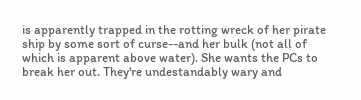is apparently trapped in the rotting wreck of her pirate ship by some sort of curse--and her bulk (not all of which is apparent above water). She wants the PCs to break her out. They're undestandably wary and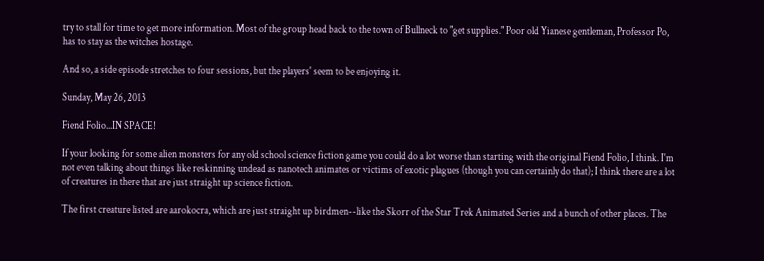try to stall for time to get more information. Most of the group head back to the town of Bullneck to "get supplies." Poor old Yianese gentleman, Professor Po, has to stay as the witches hostage.

And so, a side episode stretches to four sessions, but the players' seem to be enjoying it.

Sunday, May 26, 2013

Fiend Folio...IN SPACE!

If your looking for some alien monsters for any old school science fiction game you could do a lot worse than starting with the original Fiend Folio, I think. I'm not even talking about things like reskinning undead as nanotech animates or victims of exotic plagues (though you can certainly do that); I think there are a lot of creatures in there that are just straight up science fiction.

The first creature listed are aarokocra, which are just straight up birdmen--like the Skorr of the Star Trek Animated Series and a bunch of other places. The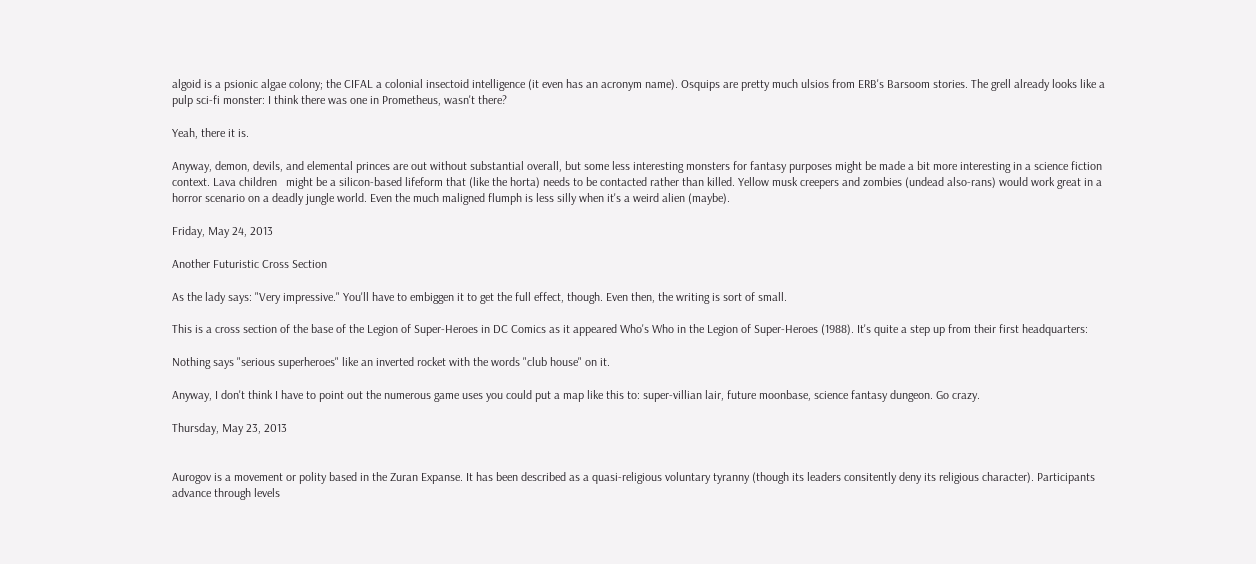algoid is a psionic algae colony; the CIFAL a colonial insectoid intelligence (it even has an acronym name). Osquips are pretty much ulsios from ERB's Barsoom stories. The grell already looks like a pulp sci-fi monster: I think there was one in Prometheus, wasn't there?

Yeah, there it is.

Anyway, demon, devils, and elemental princes are out without substantial overall, but some less interesting monsters for fantasy purposes might be made a bit more interesting in a science fiction context. Lava children   might be a silicon-based lifeform that (like the horta) needs to be contacted rather than killed. Yellow musk creepers and zombies (undead also-rans) would work great in a horror scenario on a deadly jungle world. Even the much maligned flumph is less silly when it's a weird alien (maybe).

Friday, May 24, 2013

Another Futuristic Cross Section

As the lady says: "Very impressive." You'll have to embiggen it to get the full effect, though. Even then, the writing is sort of small.

This is a cross section of the base of the Legion of Super-Heroes in DC Comics as it appeared Who's Who in the Legion of Super-Heroes (1988). It's quite a step up from their first headquarters:

Nothing says "serious superheroes" like an inverted rocket with the words "club house" on it.

Anyway, I don't think I have to point out the numerous game uses you could put a map like this to: super-villian lair, future moonbase, science fantasy dungeon. Go crazy.

Thursday, May 23, 2013


Aurogov is a movement or polity based in the Zuran Expanse. It has been described as a quasi-religious voluntary tyranny (though its leaders consitently deny its religious character). Participants advance through levels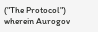("The Protocol") wherein Aurogov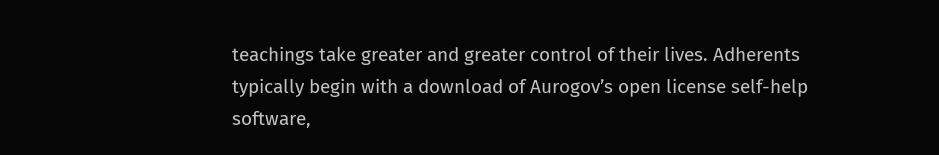teachings take greater and greater control of their lives. Adherents typically begin with a download of Aurogov’s open license self-help software,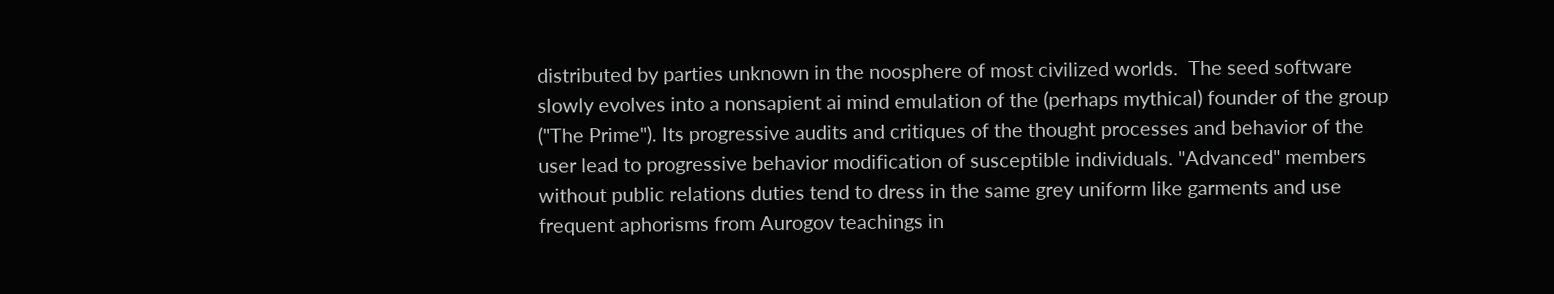distributed by parties unknown in the noosphere of most civilized worlds.  The seed software slowly evolves into a nonsapient ai mind emulation of the (perhaps mythical) founder of the group ("The Prime"). Its progressive audits and critiques of the thought processes and behavior of the user lead to progressive behavior modification of susceptible individuals. "Advanced" members without public relations duties tend to dress in the same grey uniform like garments and use frequent aphorisms from Aurogov teachings in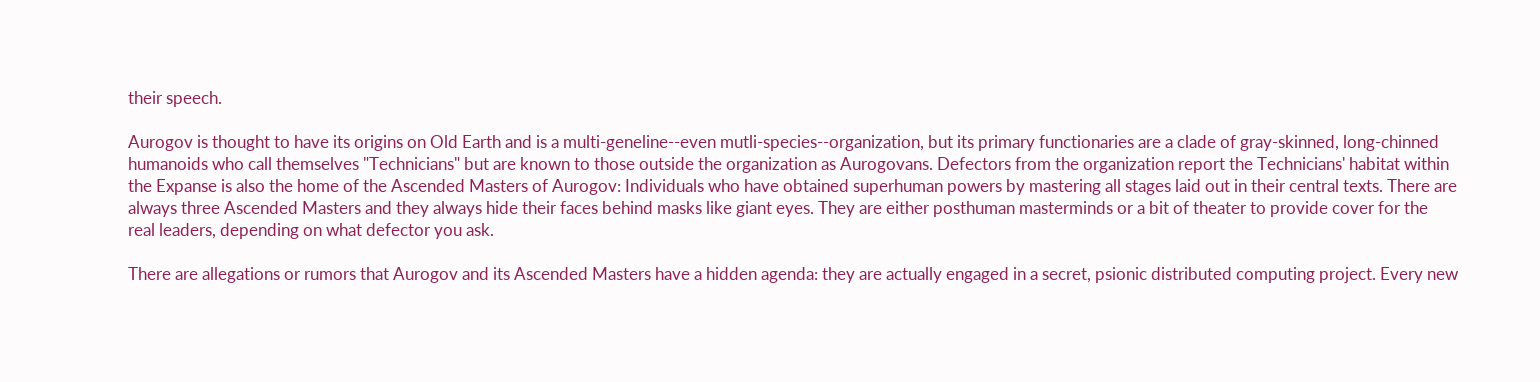their speech.

Aurogov is thought to have its origins on Old Earth and is a multi-geneline--even mutli-species--organization, but its primary functionaries are a clade of gray-skinned, long-chinned humanoids who call themselves "Technicians" but are known to those outside the organization as Aurogovans. Defectors from the organization report the Technicians' habitat within the Expanse is also the home of the Ascended Masters of Aurogov: Individuals who have obtained superhuman powers by mastering all stages laid out in their central texts. There are always three Ascended Masters and they always hide their faces behind masks like giant eyes. They are either posthuman masterminds or a bit of theater to provide cover for the real leaders, depending on what defector you ask.

There are allegations or rumors that Aurogov and its Ascended Masters have a hidden agenda: they are actually engaged in a secret, psionic distributed computing project. Every new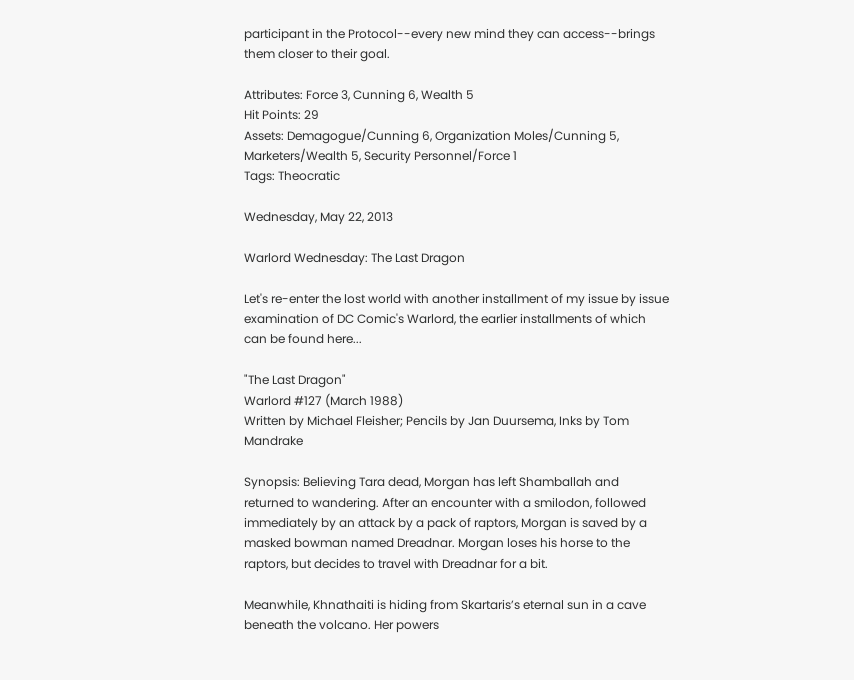participant in the Protocol--every new mind they can access--brings them closer to their goal.

Attributes: Force 3, Cunning 6, Wealth 5
Hit Points: 29
Assets: Demagogue/Cunning 6, Organization Moles/Cunning 5, Marketers/Wealth 5, Security Personnel/Force 1
Tags: Theocratic

Wednesday, May 22, 2013

Warlord Wednesday: The Last Dragon

Let's re-enter the lost world with another installment of my issue by issue examination of DC Comic's Warlord, the earlier installments of which can be found here...

"The Last Dragon"
Warlord #127 (March 1988)
Written by Michael Fleisher; Pencils by Jan Duursema, Inks by Tom Mandrake

Synopsis: Believing Tara dead, Morgan has left Shamballah and returned to wandering. After an encounter with a smilodon, followed immediately by an attack by a pack of raptors, Morgan is saved by a masked bowman named Dreadnar. Morgan loses his horse to the raptors, but decides to travel with Dreadnar for a bit.

Meanwhile, Khnathaiti is hiding from Skartaris’s eternal sun in a cave beneath the volcano. Her powers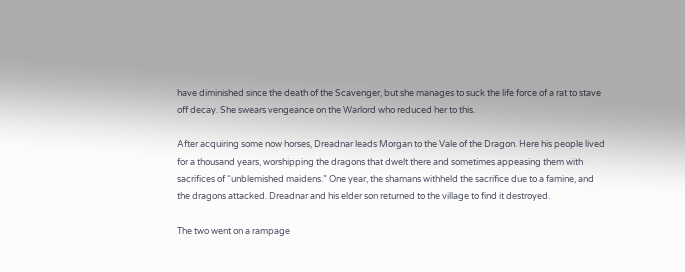have diminished since the death of the Scavenger, but she manages to suck the life force of a rat to stave off decay. She swears vengeance on the Warlord who reduced her to this.

After acquiring some now horses, Dreadnar leads Morgan to the Vale of the Dragon. Here his people lived for a thousand years, worshipping the dragons that dwelt there and sometimes appeasing them with sacrifices of “unblemished maidens.” One year, the shamans withheld the sacrifice due to a famine, and the dragons attacked. Dreadnar and his elder son returned to the village to find it destroyed.

The two went on a rampage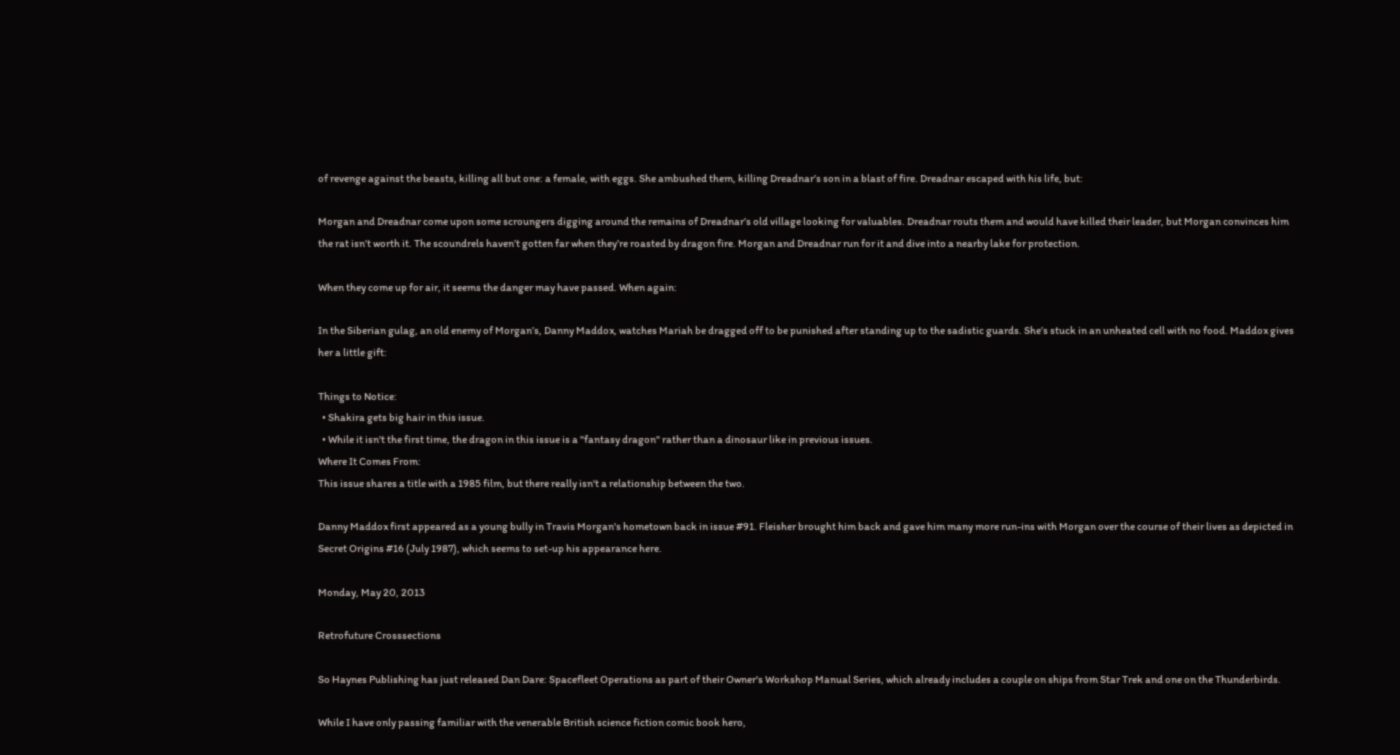of revenge against the beasts, killing all but one: a female, with eggs. She ambushed them, killing Dreadnar’s son in a blast of fire. Dreadnar escaped with his life, but:

Morgan and Dreadnar come upon some scroungers digging around the remains of Dreadnar’s old village looking for valuables. Dreadnar routs them and would have killed their leader, but Morgan convinces him the rat isn’t worth it. The scoundrels haven’t gotten far when they’re roasted by dragon fire. Morgan and Dreadnar run for it and dive into a nearby lake for protection.

When they come up for air, it seems the danger may have passed. When again:

In the Siberian gulag, an old enemy of Morgan’s, Danny Maddox, watches Mariah be dragged off to be punished after standing up to the sadistic guards. She’s stuck in an unheated cell with no food. Maddox gives her a little gift:

Things to Notice:
  • Shakira gets big hair in this issue.
  • While it isn't the first time, the dragon in this issue is a "fantasy dragon" rather than a dinosaur like in previous issues.
Where It Comes From:
This issue shares a title with a 1985 film, but there really isn't a relationship between the two.

Danny Maddox first appeared as a young bully in Travis Morgan's hometown back in issue #91. Fleisher brought him back and gave him many more run-ins with Morgan over the course of their lives as depicted in Secret Origins #16 (July 1987), which seems to set-up his appearance here.

Monday, May 20, 2013

Retrofuture Crosssections

So Haynes Publishing has just released Dan Dare: Spacefleet Operations as part of their Owner's Workshop Manual Series, which already includes a couple on ships from Star Trek and one on the Thunderbirds.

While I have only passing familiar with the venerable British science fiction comic book hero,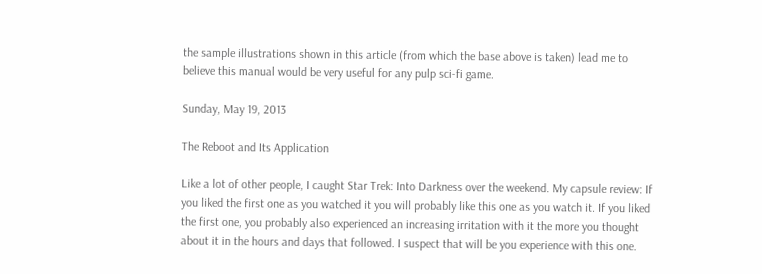the sample illustrations shown in this article (from which the base above is taken) lead me to believe this manual would be very useful for any pulp sci-fi game.

Sunday, May 19, 2013

The Reboot and Its Application

Like a lot of other people, I caught Star Trek: Into Darkness over the weekend. My capsule review: If you liked the first one as you watched it you will probably like this one as you watch it. If you liked the first one, you probably also experienced an increasing irritation with it the more you thought about it in the hours and days that followed. I suspect that will be you experience with this one.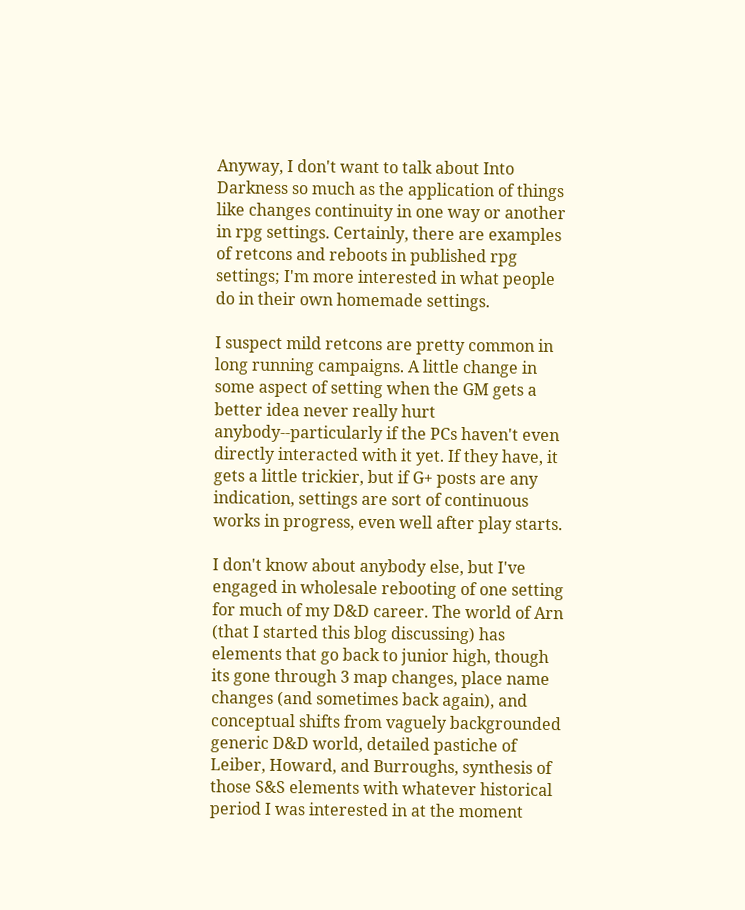Anyway, I don't want to talk about Into Darkness so much as the application of things like changes continuity in one way or another in rpg settings. Certainly, there are examples of retcons and reboots in published rpg settings; I'm more interested in what people do in their own homemade settings.

I suspect mild retcons are pretty common in long running campaigns. A little change in some aspect of setting when the GM gets a better idea never really hurt anybody--particularly if the PCs haven't even directly interacted with it yet. If they have, it gets a little trickier, but if G+ posts are any indication, settings are sort of continuous works in progress, even well after play starts.

I don't know about anybody else, but I've engaged in wholesale rebooting of one setting for much of my D&D career. The world of Arn (that I started this blog discussing) has elements that go back to junior high, though its gone through 3 map changes, place name changes (and sometimes back again), and conceptual shifts from vaguely backgrounded generic D&D world, detailed pastiche of Leiber, Howard, and Burroughs, synthesis of those S&S elements with whatever historical period I was interested in at the moment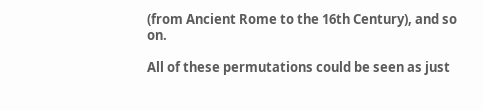(from Ancient Rome to the 16th Century), and so on.

All of these permutations could be seen as just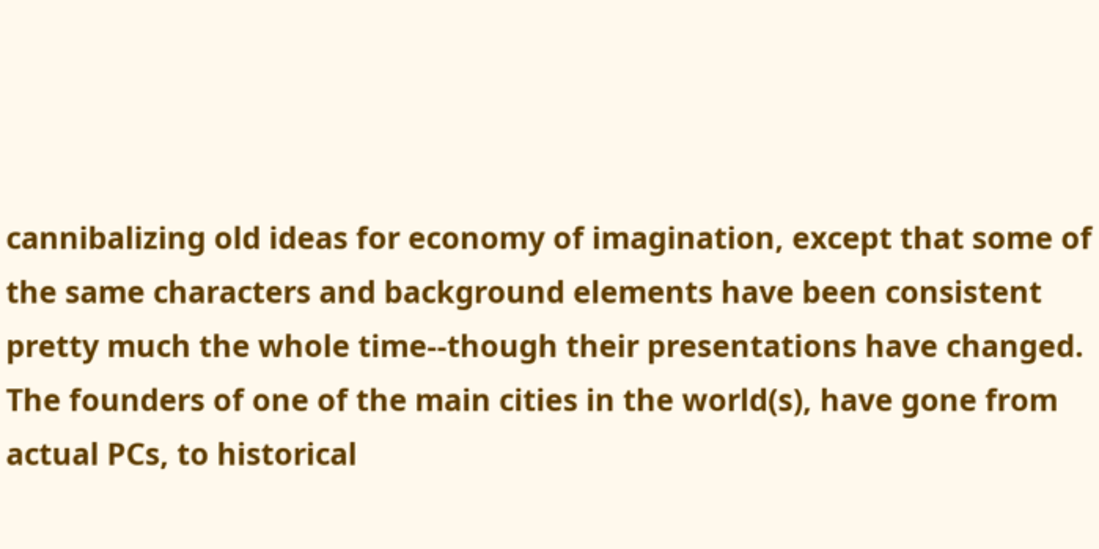cannibalizing old ideas for economy of imagination, except that some of the same characters and background elements have been consistent pretty much the whole time--though their presentations have changed. The founders of one of the main cities in the world(s), have gone from actual PCs, to historical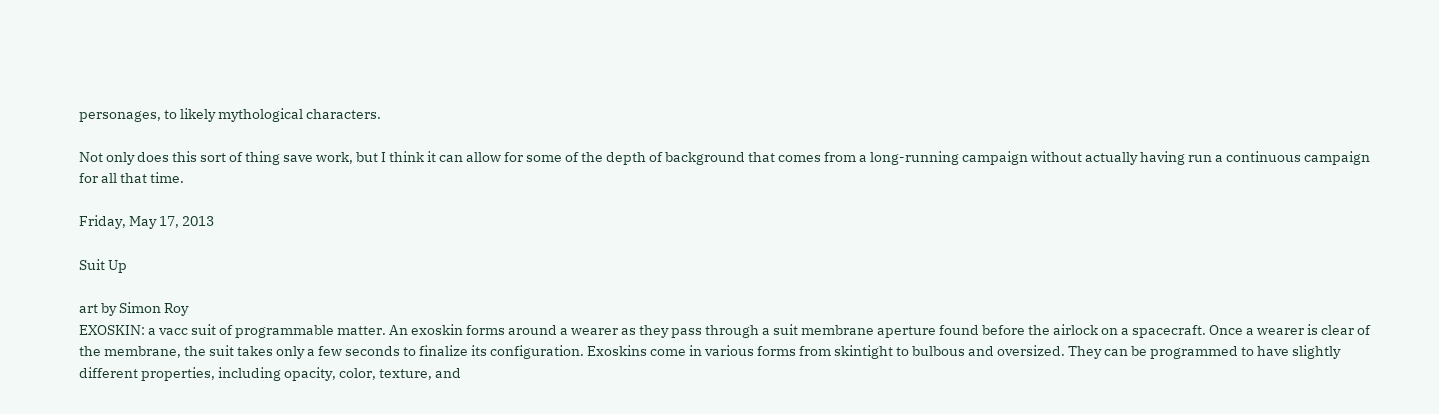personages, to likely mythological characters.

Not only does this sort of thing save work, but I think it can allow for some of the depth of background that comes from a long-running campaign without actually having run a continuous campaign for all that time.

Friday, May 17, 2013

Suit Up

art by Simon Roy
EXOSKIN: a vacc suit of programmable matter. An exoskin forms around a wearer as they pass through a suit membrane aperture found before the airlock on a spacecraft. Once a wearer is clear of the membrane, the suit takes only a few seconds to finalize its configuration. Exoskins come in various forms from skintight to bulbous and oversized. They can be programmed to have slightly different properties, including opacity, color, texture, and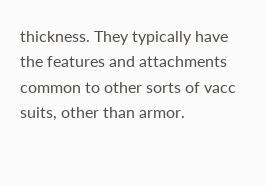thickness. They typically have the features and attachments common to other sorts of vacc suits, other than armor.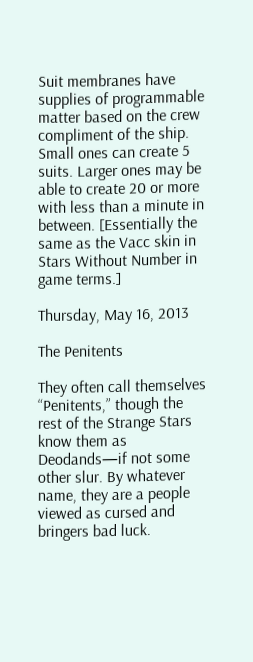Suit membranes have supplies of programmable matter based on the crew compliment of the ship. Small ones can create 5 suits. Larger ones may be able to create 20 or more with less than a minute in between. [Essentially the same as the Vacc skin in Stars Without Number in game terms.]

Thursday, May 16, 2013

The Penitents

They often call themselves “Penitents,” though the rest of the Strange Stars know them as Deodands—if not some other slur. By whatever name, they are a people viewed as cursed and bringers bad luck.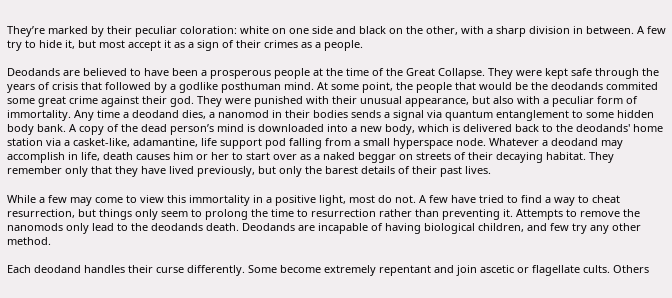They’re marked by their peculiar coloration: white on one side and black on the other, with a sharp division in between. A few try to hide it, but most accept it as a sign of their crimes as a people.

Deodands are believed to have been a prosperous people at the time of the Great Collapse. They were kept safe through the years of crisis that followed by a godlike posthuman mind. At some point, the people that would be the deodands commited some great crime against their god. They were punished with their unusual appearance, but also with a peculiar form of immortality. Any time a deodand dies, a nanomod in their bodies sends a signal via quantum entanglement to some hidden body bank. A copy of the dead person’s mind is downloaded into a new body, which is delivered back to the deodands' home station via a casket-like, adamantine, life support pod falling from a small hyperspace node. Whatever a deodand may accomplish in life, death causes him or her to start over as a naked beggar on streets of their decaying habitat. They remember only that they have lived previously, but only the barest details of their past lives.

While a few may come to view this immortality in a positive light, most do not. A few have tried to find a way to cheat resurrection, but things only seem to prolong the time to resurrection rather than preventing it. Attempts to remove the nanomods only lead to the deodands death. Deodands are incapable of having biological children, and few try any other method.

Each deodand handles their curse differently. Some become extremely repentant and join ascetic or flagellate cults. Others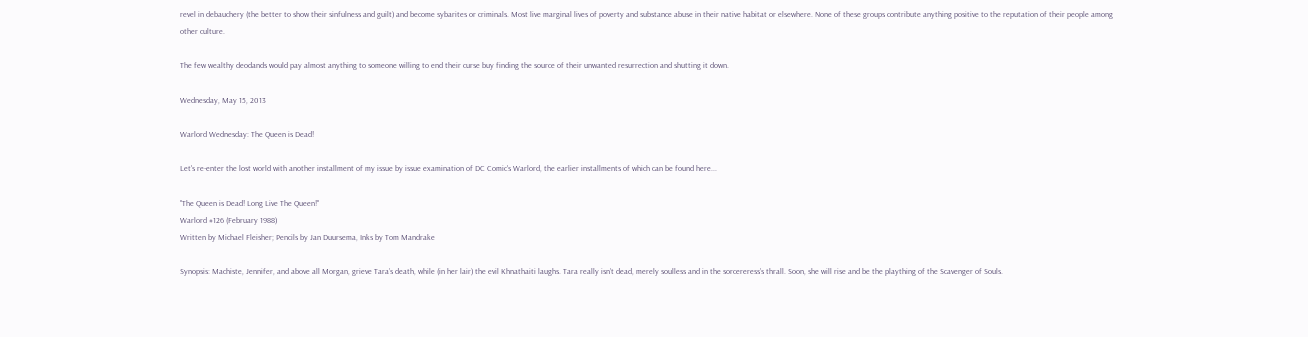revel in debauchery (the better to show their sinfulness and guilt) and become sybarites or criminals. Most live marginal lives of poverty and substance abuse in their native habitat or elsewhere. None of these groups contribute anything positive to the reputation of their people among other culture.

The few wealthy deodands would pay almost anything to someone willing to end their curse buy finding the source of their unwanted resurrection and shutting it down.

Wednesday, May 15, 2013

Warlord Wednesday: The Queen is Dead!

Let's re-enter the lost world with another installment of my issue by issue examination of DC Comic's Warlord, the earlier installments of which can be found here...

"The Queen is Dead! Long Live The Queen!"
Warlord #126 (February 1988)
Written by Michael Fleisher; Pencils by Jan Duursema, Inks by Tom Mandrake

Synopsis: Machiste, Jennifer, and above all Morgan, grieve Tara’s death, while (in her lair) the evil Khnathaiti laughs. Tara really isn’t dead, merely soulless and in the sorcereress’s thrall. Soon, she will rise and be the plaything of the Scavenger of Souls.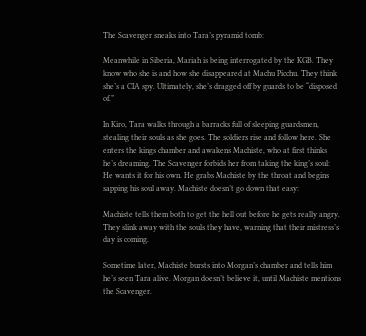The Scavenger sneaks into Tara’s pyramid tomb:

Meanwhile in Siberia, Mariah is being interrogated by the KGB. They know who she is and how she disappeared at Machu Picchu. They think she’s a CIA spy. Ultimately, she’s dragged off by guards to be “disposed of.”

In Kiro, Tara walks through a barracks full of sleeping guardsmen, stealing their souls as she goes. The soldiers rise and follow here. She enters the kings chamber and awakens Machiste, who at first thinks he’s dreaming. The Scavenger forbids her from taking the king’s soul: He wants it for his own. He grabs Machiste by the throat and begins sapping his soul away. Machiste doesn’t go down that easy:

Machiste tells them both to get the hell out before he gets really angry. They slink away with the souls they have, warning that their mistress’s day is coming.

Sometime later, Machiste bursts into Morgan’s chamber and tells him he’s seen Tara alive. Morgan doesn’t believe it, until Machiste mentions the Scavenger.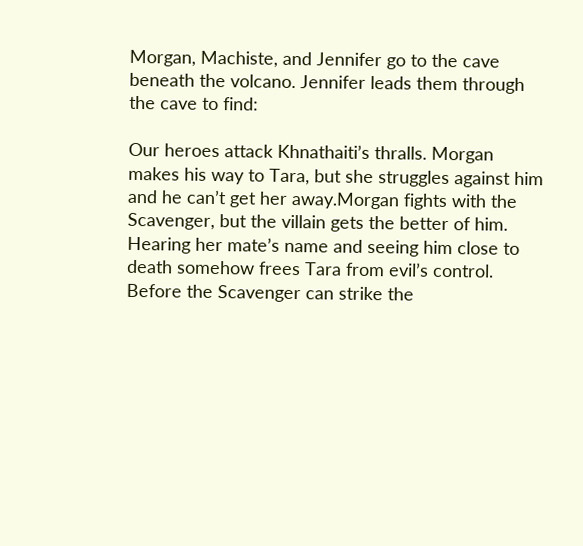Morgan, Machiste, and Jennifer go to the cave beneath the volcano. Jennifer leads them through the cave to find:

Our heroes attack Khnathaiti’s thralls. Morgan makes his way to Tara, but she struggles against him and he can’t get her away.Morgan fights with the Scavenger, but the villain gets the better of him. Hearing her mate’s name and seeing him close to death somehow frees Tara from evil’s control. Before the Scavenger can strike the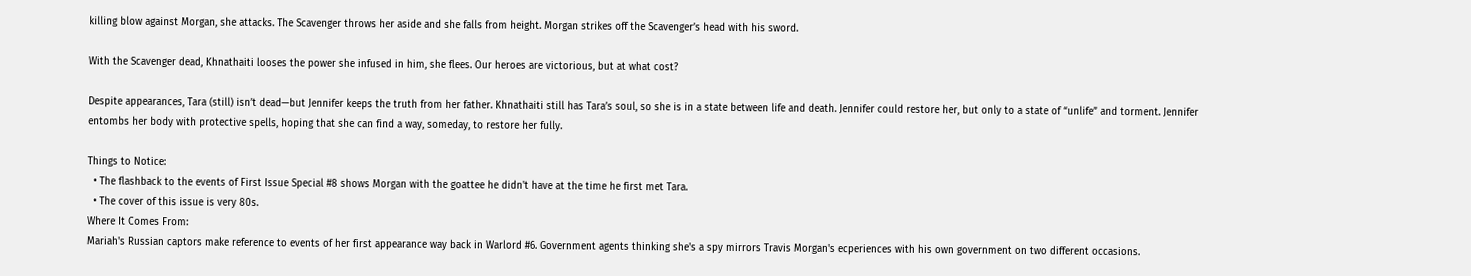killing blow against Morgan, she attacks. The Scavenger throws her aside and she falls from height. Morgan strikes off the Scavenger’s head with his sword.

With the Scavenger dead, Khnathaiti looses the power she infused in him, she flees. Our heroes are victorious, but at what cost?

Despite appearances, Tara (still) isn’t dead—but Jennifer keeps the truth from her father. Khnathaiti still has Tara’s soul, so she is in a state between life and death. Jennifer could restore her, but only to a state of “unlife” and torment. Jennifer entombs her body with protective spells, hoping that she can find a way, someday, to restore her fully.

Things to Notice:
  • The flashback to the events of First Issue Special #8 shows Morgan with the goattee he didn't have at the time he first met Tara.
  • The cover of this issue is very 80s.
Where It Comes From:
Mariah's Russian captors make reference to events of her first appearance way back in Warlord #6. Government agents thinking she's a spy mirrors Travis Morgan's ecperiences with his own government on two different occasions.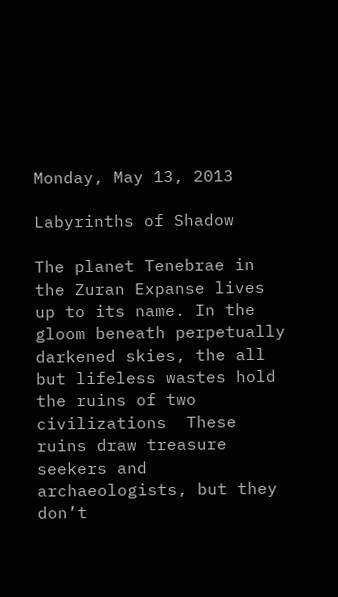Monday, May 13, 2013

Labyrinths of Shadow

The planet Tenebrae in the Zuran Expanse lives up to its name. In the gloom beneath perpetually darkened skies, the all but lifeless wastes hold the ruins of two civilizations  These ruins draw treasure seekers and archaeologists, but they don’t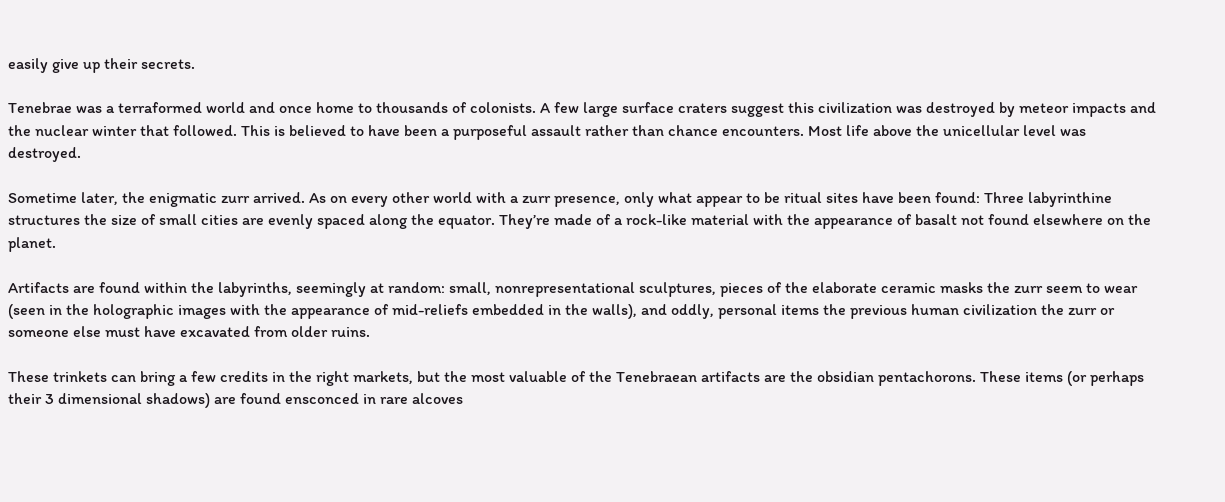easily give up their secrets.

Tenebrae was a terraformed world and once home to thousands of colonists. A few large surface craters suggest this civilization was destroyed by meteor impacts and the nuclear winter that followed. This is believed to have been a purposeful assault rather than chance encounters. Most life above the unicellular level was destroyed.

Sometime later, the enigmatic zurr arrived. As on every other world with a zurr presence, only what appear to be ritual sites have been found: Three labyrinthine structures the size of small cities are evenly spaced along the equator. They’re made of a rock-like material with the appearance of basalt not found elsewhere on the planet.

Artifacts are found within the labyrinths, seemingly at random: small, nonrepresentational sculptures, pieces of the elaborate ceramic masks the zurr seem to wear (seen in the holographic images with the appearance of mid-reliefs embedded in the walls), and oddly, personal items the previous human civilization the zurr or someone else must have excavated from older ruins.

These trinkets can bring a few credits in the right markets, but the most valuable of the Tenebraean artifacts are the obsidian pentachorons. These items (or perhaps their 3 dimensional shadows) are found ensconced in rare alcoves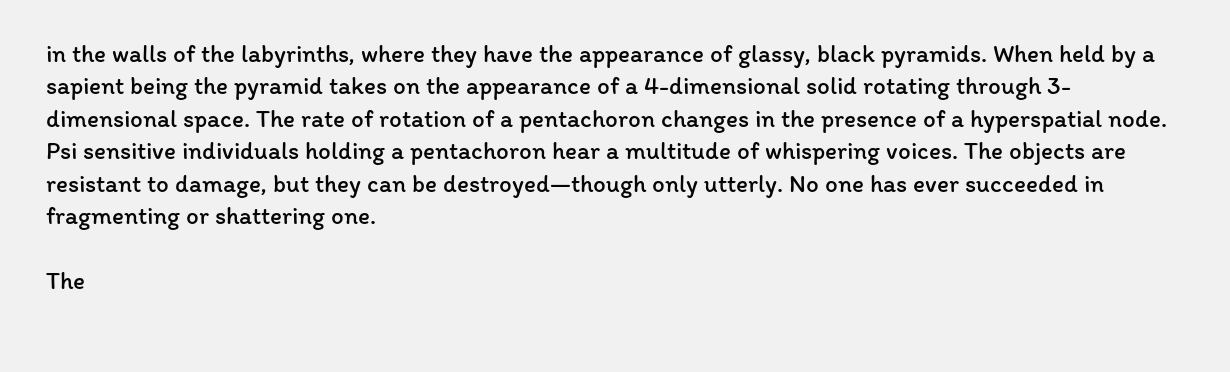in the walls of the labyrinths, where they have the appearance of glassy, black pyramids. When held by a sapient being the pyramid takes on the appearance of a 4-dimensional solid rotating through 3-dimensional space. The rate of rotation of a pentachoron changes in the presence of a hyperspatial node. Psi sensitive individuals holding a pentachoron hear a multitude of whispering voices. The objects are resistant to damage, but they can be destroyed—though only utterly. No one has ever succeeded in fragmenting or shattering one.

The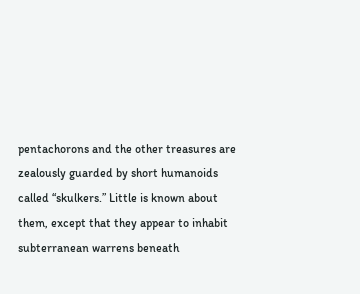pentachorons and the other treasures are zealously guarded by short humanoids called “skulkers.” Little is known about them, except that they appear to inhabit subterranean warrens beneath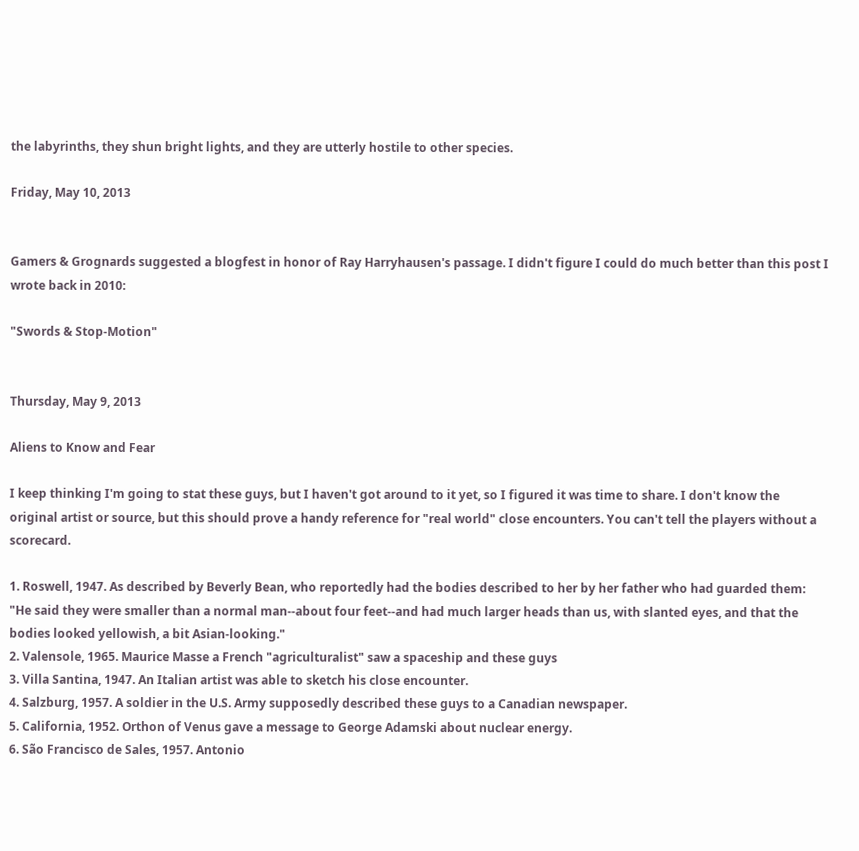the labyrinths, they shun bright lights, and they are utterly hostile to other species.

Friday, May 10, 2013


Gamers & Grognards suggested a blogfest in honor of Ray Harryhausen's passage. I didn't figure I could do much better than this post I wrote back in 2010:

"Swords & Stop-Motion"


Thursday, May 9, 2013

Aliens to Know and Fear

I keep thinking I'm going to stat these guys, but I haven't got around to it yet, so I figured it was time to share. I don't know the original artist or source, but this should prove a handy reference for "real world" close encounters. You can't tell the players without a scorecard.

1. Roswell, 1947. As described by Beverly Bean, who reportedly had the bodies described to her by her father who had guarded them: "He said they were smaller than a normal man--about four feet--and had much larger heads than us, with slanted eyes, and that the bodies looked yellowish, a bit Asian-looking."
2. Valensole, 1965. Maurice Masse a French "agriculturalist" saw a spaceship and these guys
3. Villa Santina, 1947. An Italian artist was able to sketch his close encounter.
4. Salzburg, 1957. A soldier in the U.S. Army supposedly described these guys to a Canadian newspaper.
5. California, 1952. Orthon of Venus gave a message to George Adamski about nuclear energy.
6. São Francisco de Sales, 1957. Antonio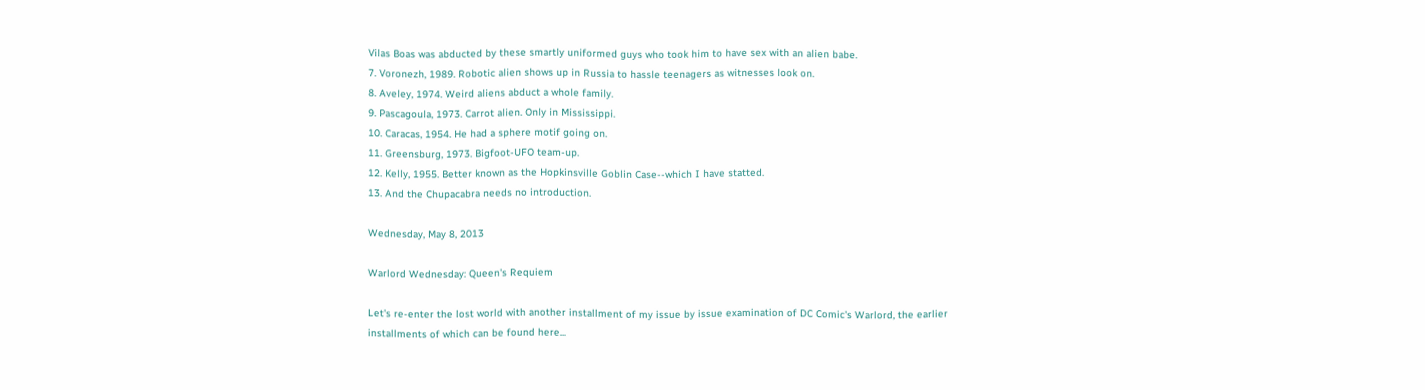Vilas Boas was abducted by these smartly uniformed guys who took him to have sex with an alien babe.
7. Voronezh, 1989. Robotic alien shows up in Russia to hassle teenagers as witnesses look on.
8. Aveley, 1974. Weird aliens abduct a whole family.
9. Pascagoula, 1973. Carrot alien. Only in Mississippi.
10. Caracas, 1954. He had a sphere motif going on.
11. Greensburg, 1973. Bigfoot-UFO team-up.
12. Kelly, 1955. Better known as the Hopkinsville Goblin Case--which I have statted.
13. And the Chupacabra needs no introduction.

Wednesday, May 8, 2013

Warlord Wednesday: Queen's Requiem

Let's re-enter the lost world with another installment of my issue by issue examination of DC Comic's Warlord, the earlier installments of which can be found here...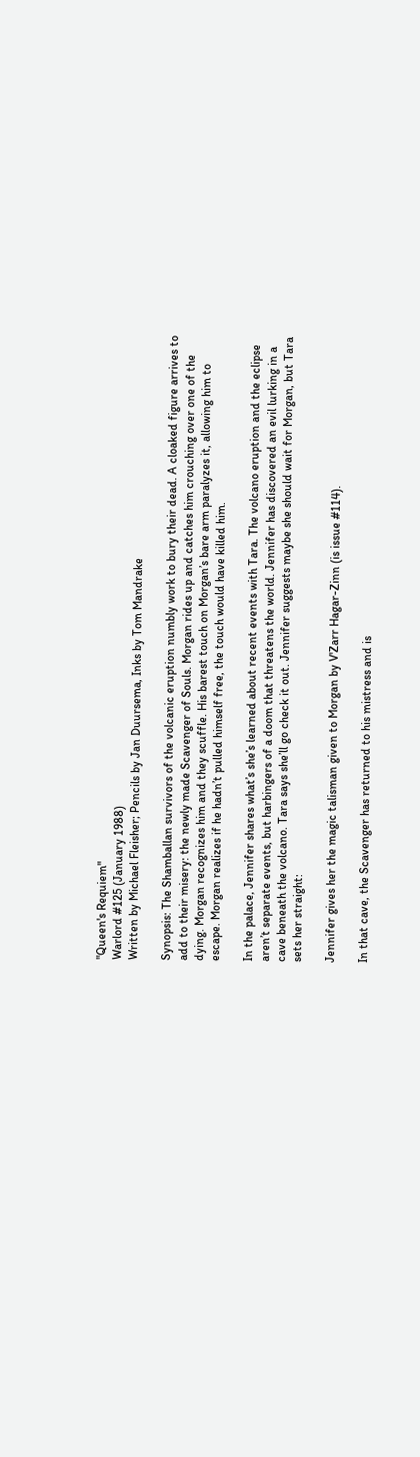"Queen's Requiem"
Warlord #125 (January 1988)
Written by Michael Fleisher; Pencils by Jan Duursema, Inks by Tom Mandrake

Synopsis: The Shamballan survivors of the volcanic eruption numbly work to bury their dead. A cloaked figure arrives to add to their misery: the newly made Scavenger of Souls. Morgan rides up and catches him crouching over one of the dying. Morgan recognizes him and they scuffle. His barest touch on Morgan’s bare arm paralyzes it, allowing him to escape. Morgan realizes if he hadn’t pulled himself free, the touch would have killed him.

In the palace, Jennifer shares what’s she’s learned about recent events with Tara. The volcano eruption and the eclipse aren’t separate events, but harbingers of a doom that threatens the world. Jennifer has discovered an evil lurking in a cave beneath the volcano. Tara says she’ll go check it out. Jennifer suggests maybe she should wait for Morgan, but Tara sets her straight:

Jennifer gives her the magic talisman given to Morgan by V'Zarr Hagar-Zinn (is issue #114).

In that cave, the Scavenger has returned to his mistress and is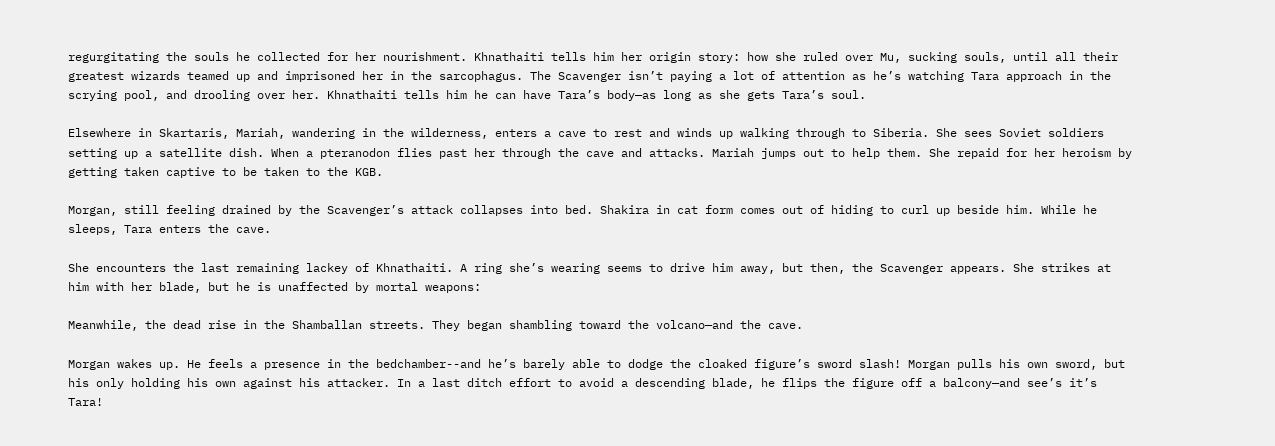regurgitating the souls he collected for her nourishment. Khnathaiti tells him her origin story: how she ruled over Mu, sucking souls, until all their greatest wizards teamed up and imprisoned her in the sarcophagus. The Scavenger isn’t paying a lot of attention as he’s watching Tara approach in the scrying pool, and drooling over her. Khnathaiti tells him he can have Tara’s body—as long as she gets Tara’s soul.

Elsewhere in Skartaris, Mariah, wandering in the wilderness, enters a cave to rest and winds up walking through to Siberia. She sees Soviet soldiers setting up a satellite dish. When a pteranodon flies past her through the cave and attacks. Mariah jumps out to help them. She repaid for her heroism by getting taken captive to be taken to the KGB.

Morgan, still feeling drained by the Scavenger’s attack collapses into bed. Shakira in cat form comes out of hiding to curl up beside him. While he sleeps, Tara enters the cave.

She encounters the last remaining lackey of Khnathaiti. A ring she’s wearing seems to drive him away, but then, the Scavenger appears. She strikes at him with her blade, but he is unaffected by mortal weapons:

Meanwhile, the dead rise in the Shamballan streets. They began shambling toward the volcano—and the cave.

Morgan wakes up. He feels a presence in the bedchamber--and he’s barely able to dodge the cloaked figure’s sword slash! Morgan pulls his own sword, but his only holding his own against his attacker. In a last ditch effort to avoid a descending blade, he flips the figure off a balcony—and see’s it’s Tara!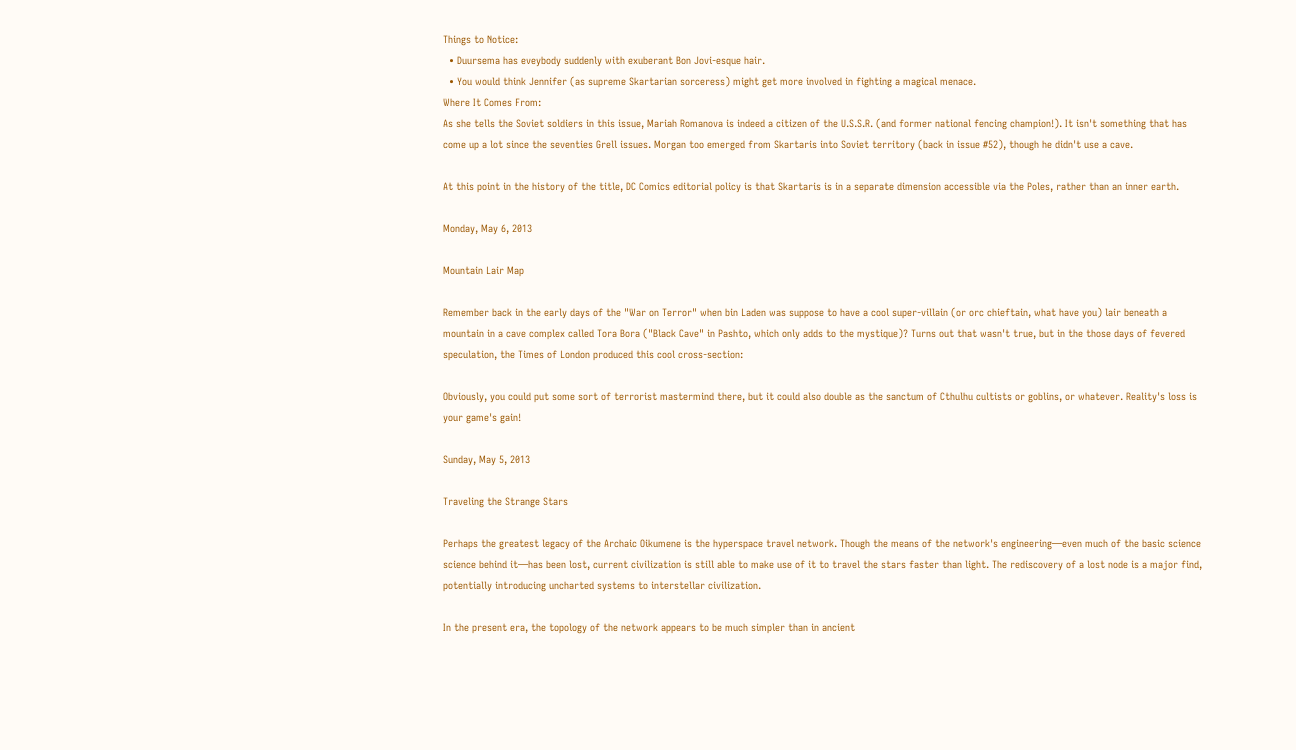Things to Notice:
  • Duursema has eveybody suddenly with exuberant Bon Jovi-esque hair.
  • You would think Jennifer (as supreme Skartarian sorceress) might get more involved in fighting a magical menace.
Where It Comes From:
As she tells the Soviet soldiers in this issue, Mariah Romanova is indeed a citizen of the U.S.S.R. (and former national fencing champion!). It isn't something that has come up a lot since the seventies Grell issues. Morgan too emerged from Skartaris into Soviet territory (back in issue #52), though he didn't use a cave.

At this point in the history of the title, DC Comics editorial policy is that Skartaris is in a separate dimension accessible via the Poles, rather than an inner earth.

Monday, May 6, 2013

Mountain Lair Map

Remember back in the early days of the "War on Terror" when bin Laden was suppose to have a cool super-villain (or orc chieftain, what have you) lair beneath a mountain in a cave complex called Tora Bora ("Black Cave" in Pashto, which only adds to the mystique)? Turns out that wasn't true, but in the those days of fevered speculation, the Times of London produced this cool cross-section:

Obviously, you could put some sort of terrorist mastermind there, but it could also double as the sanctum of Cthulhu cultists or goblins, or whatever. Reality's loss is your game's gain!

Sunday, May 5, 2013

Traveling the Strange Stars

Perhaps the greatest legacy of the Archaic Oikumene is the hyperspace travel network. Though the means of the network's engineering—even much of the basic science science behind it—has been lost, current civilization is still able to make use of it to travel the stars faster than light. The rediscovery of a lost node is a major find, potentially introducing uncharted systems to interstellar civilization.

In the present era, the topology of the network appears to be much simpler than in ancient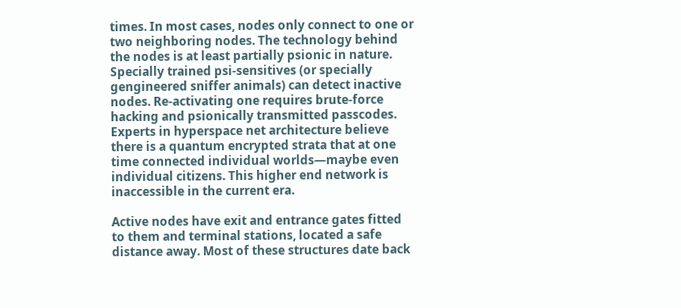times. In most cases, nodes only connect to one or two neighboring nodes. The technology behind the nodes is at least partially psionic in nature. Specially trained psi-sensitives (or specially gengineered sniffer animals) can detect inactive nodes. Re-activating one requires brute-force hacking and psionically transmitted passcodes. Experts in hyperspace net architecture believe there is a quantum encrypted strata that at one time connected individual worlds—maybe even individual citizens. This higher end network is inaccessible in the current era.

Active nodes have exit and entrance gates fitted to them and terminal stations, located a safe distance away. Most of these structures date back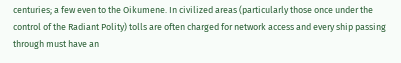centuries; a few even to the Oikumene. In civilized areas (particularly those once under the control of the Radiant Polity) tolls are often charged for network access and every ship passing through must have an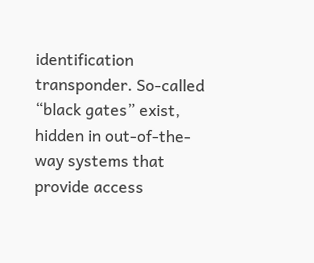identification transponder. So-called “black gates” exist, hidden in out-of-the- way systems that provide access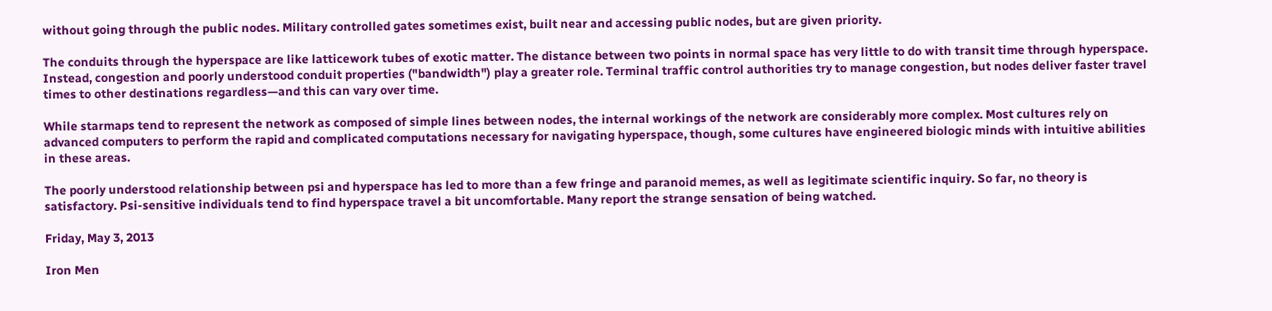without going through the public nodes. Military controlled gates sometimes exist, built near and accessing public nodes, but are given priority.

The conduits through the hyperspace are like latticework tubes of exotic matter. The distance between two points in normal space has very little to do with transit time through hyperspace. Instead, congestion and poorly understood conduit properties ("bandwidth") play a greater role. Terminal traffic control authorities try to manage congestion, but nodes deliver faster travel times to other destinations regardless—and this can vary over time.

While starmaps tend to represent the network as composed of simple lines between nodes, the internal workings of the network are considerably more complex. Most cultures rely on advanced computers to perform the rapid and complicated computations necessary for navigating hyperspace, though, some cultures have engineered biologic minds with intuitive abilities in these areas.

The poorly understood relationship between psi and hyperspace has led to more than a few fringe and paranoid memes, as well as legitimate scientific inquiry. So far, no theory is satisfactory. Psi-sensitive individuals tend to find hyperspace travel a bit uncomfortable. Many report the strange sensation of being watched.

Friday, May 3, 2013

Iron Men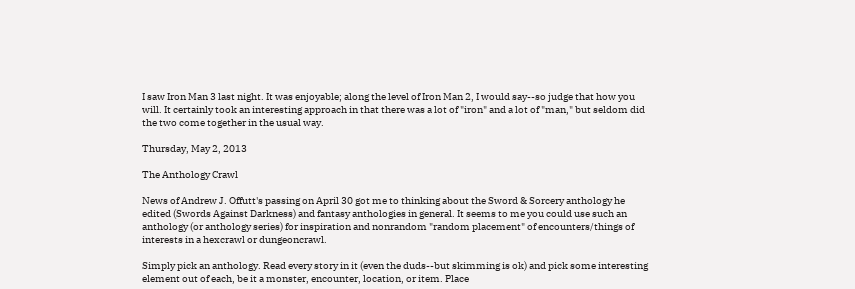I saw Iron Man 3 last night. It was enjoyable; along the level of Iron Man 2, I would say--so judge that how you will. It certainly took an interesting approach in that there was a lot of "iron" and a lot of "man," but seldom did the two come together in the usual way.

Thursday, May 2, 2013

The Anthology Crawl

News of Andrew J. Offutt's passing on April 30 got me to thinking about the Sword & Sorcery anthology he edited (Swords Against Darkness) and fantasy anthologies in general. It seems to me you could use such an anthology (or anthology series) for inspiration and nonrandom "random placement" of encounters/things of interests in a hexcrawl or dungeoncrawl.

Simply pick an anthology. Read every story in it (even the duds--but skimming is ok) and pick some interesting element out of each, be it a monster, encounter, location, or item. Place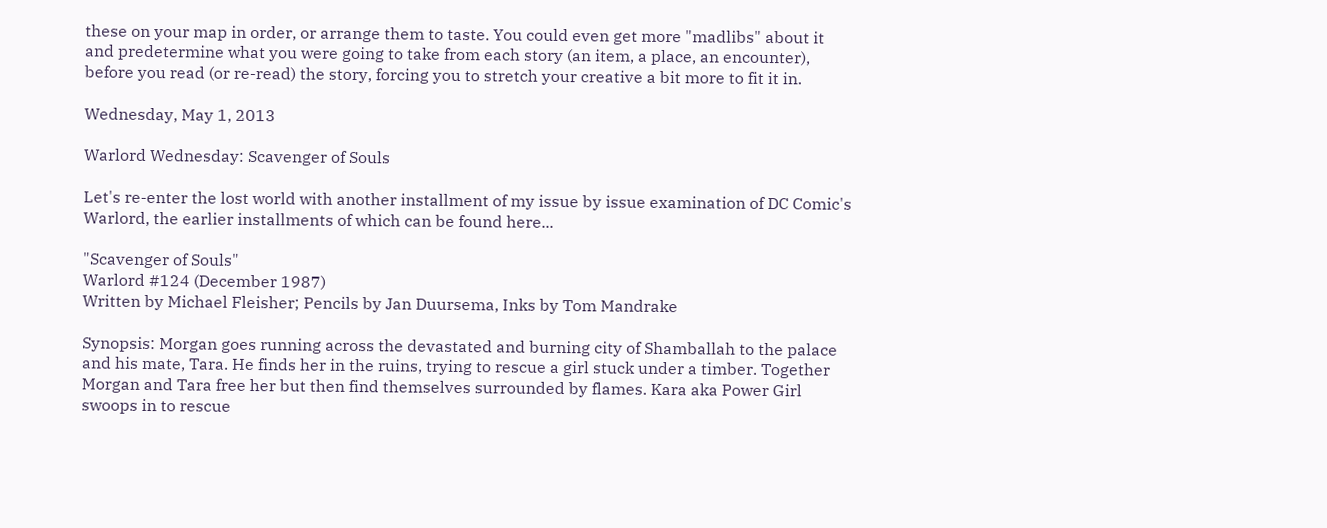these on your map in order, or arrange them to taste. You could even get more "madlibs" about it and predetermine what you were going to take from each story (an item, a place, an encounter), before you read (or re-read) the story, forcing you to stretch your creative a bit more to fit it in.

Wednesday, May 1, 2013

Warlord Wednesday: Scavenger of Souls

Let's re-enter the lost world with another installment of my issue by issue examination of DC Comic's Warlord, the earlier installments of which can be found here...

"Scavenger of Souls"
Warlord #124 (December 1987)
Written by Michael Fleisher; Pencils by Jan Duursema, Inks by Tom Mandrake

Synopsis: Morgan goes running across the devastated and burning city of Shamballah to the palace and his mate, Tara. He finds her in the ruins, trying to rescue a girl stuck under a timber. Together Morgan and Tara free her but then find themselves surrounded by flames. Kara aka Power Girl swoops in to rescue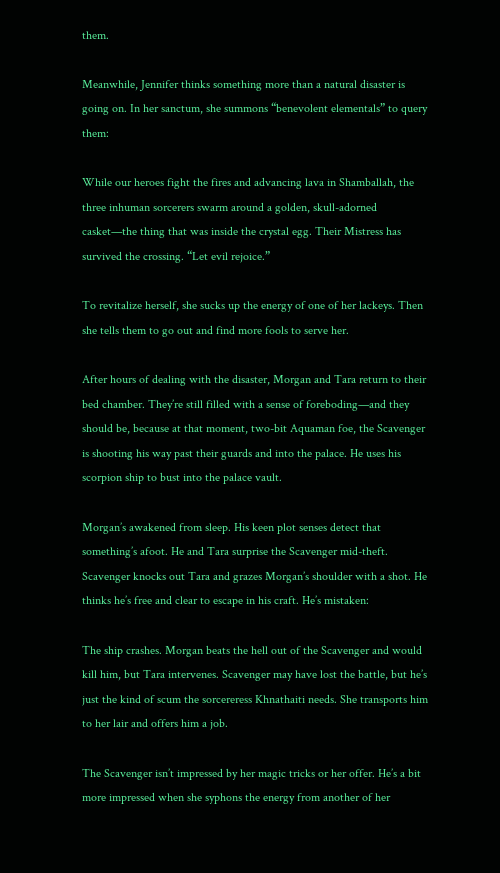them.

Meanwhile, Jennifer thinks something more than a natural disaster is going on. In her sanctum, she summons “benevolent elementals” to query them:

While our heroes fight the fires and advancing lava in Shamballah, the three inhuman sorcerers swarm around a golden, skull-adorned casket—the thing that was inside the crystal egg. Their Mistress has survived the crossing. “Let evil rejoice.”

To revitalize herself, she sucks up the energy of one of her lackeys. Then she tells them to go out and find more fools to serve her.

After hours of dealing with the disaster, Morgan and Tara return to their bed chamber. They’re still filled with a sense of foreboding—and they should be, because at that moment, two-bit Aquaman foe, the Scavenger is shooting his way past their guards and into the palace. He uses his scorpion ship to bust into the palace vault.

Morgan’s awakened from sleep. His keen plot senses detect that something’s afoot. He and Tara surprise the Scavenger mid-theft. Scavenger knocks out Tara and grazes Morgan’s shoulder with a shot. He thinks he’s free and clear to escape in his craft. He’s mistaken:

The ship crashes. Morgan beats the hell out of the Scavenger and would kill him, but Tara intervenes. Scavenger may have lost the battle, but he’s just the kind of scum the sorcereress Khnathaiti needs. She transports him to her lair and offers him a job.

The Scavenger isn’t impressed by her magic tricks or her offer. He’s a bit more impressed when she syphons the energy from another of her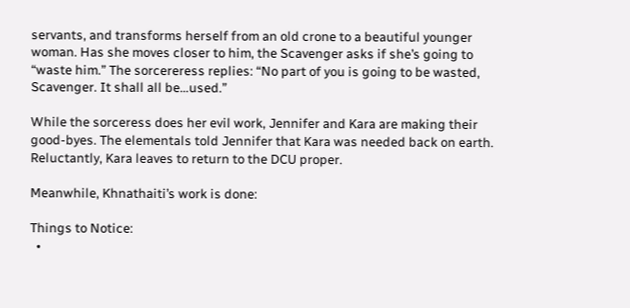servants, and transforms herself from an old crone to a beautiful younger woman. Has she moves closer to him, the Scavenger asks if she’s going to “waste him.” The sorcereress replies: “No part of you is going to be wasted, Scavenger. It shall all be…used.”

While the sorceress does her evil work, Jennifer and Kara are making their good-byes. The elementals told Jennifer that Kara was needed back on earth. Reluctantly, Kara leaves to return to the DCU proper.

Meanwhile, Khnathaiti’s work is done:

Things to Notice:
  •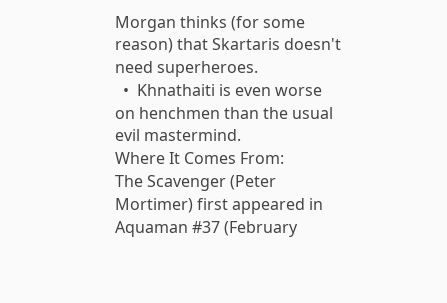Morgan thinks (for some reason) that Skartaris doesn't need superheroes.
  •  Khnathaiti is even worse on henchmen than the usual evil mastermind.
Where It Comes From:
The Scavenger (Peter Mortimer) first appeared in Aquaman #37 (February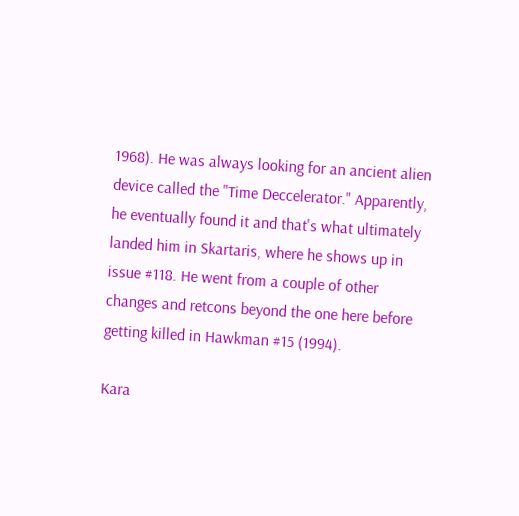1968). He was always looking for an ancient alien device called the "Time Deccelerator." Apparently, he eventually found it and that's what ultimately landed him in Skartaris, where he shows up in issue #118. He went from a couple of other changes and retcons beyond the one here before getting killed in Hawkman #15 (1994).

Kara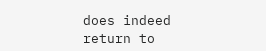does indeed return to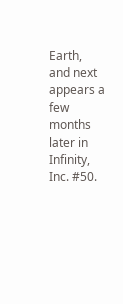Earth, and next appears a few months later in Infinity, Inc. #50.